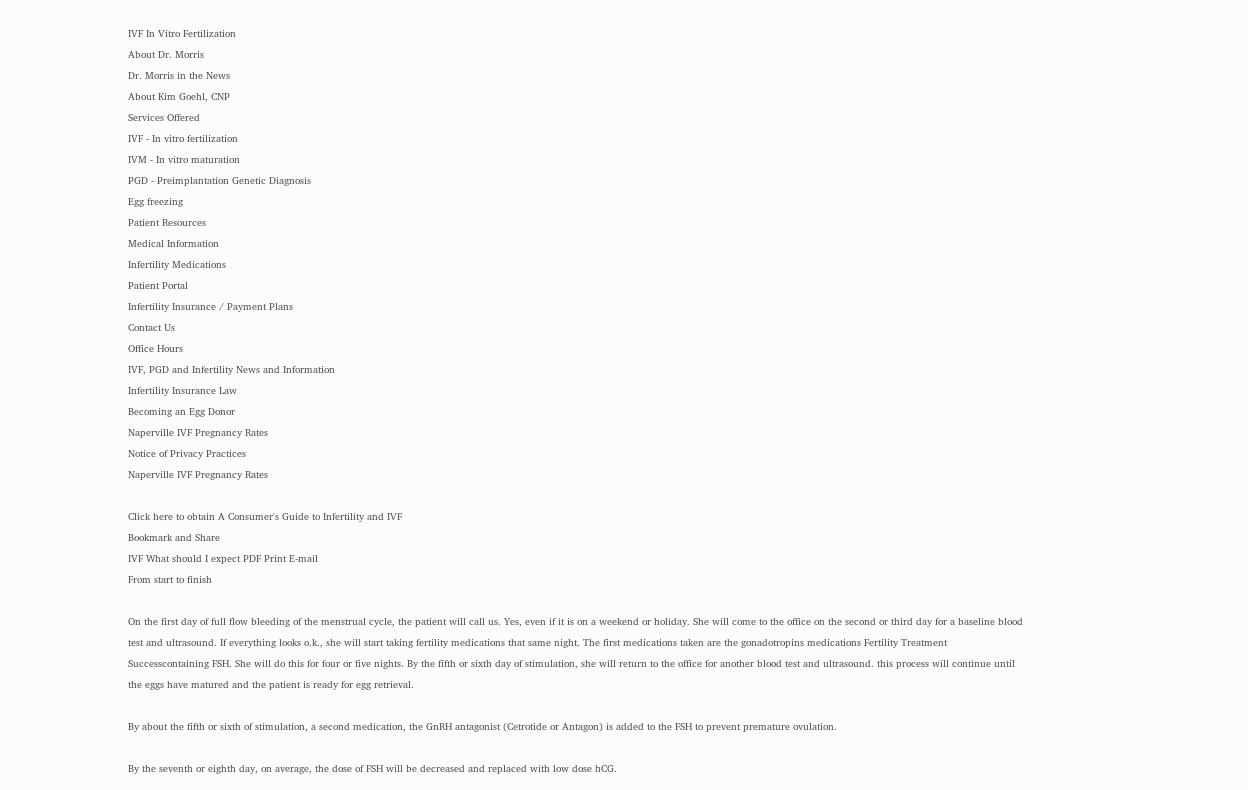IVF In Vitro Fertilization
About Dr. Morris
Dr. Morris in the News
About Kim Goehl, CNP
Services Offered
IVF - In vitro fertilization
IVM - In vitro maturation
PGD - Preimplantation Genetic Diagnosis
Egg freezing
Patient Resources
Medical Information
Infertility Medications
Patient Portal
Infertility Insurance / Payment Plans
Contact Us
Office Hours
IVF, PGD and Infertility News and Information
Infertility Insurance Law
Becoming an Egg Donor
Naperville IVF Pregnancy Rates
Notice of Privacy Practices
Naperville IVF Pregnancy Rates

Click here to obtain A Consumer's Guide to Infertility and IVF
Bookmark and Share
IVF What should I expect PDF Print E-mail
From start to finish

On the first day of full flow bleeding of the menstrual cycle, the patient will call us. Yes, even if it is on a weekend or holiday. She will come to the office on the second or third day for a baseline blood test and ultrasound. If everything looks o.k., she will start taking fertility medications that same night. The first medications taken are the gonadotropins medications Fertility Treatment Successcontaining FSH. She will do this for four or five nights. By the fifth or sixth day of stimulation, she will return to the office for another blood test and ultrasound. this process will continue until the eggs have matured and the patient is ready for egg retrieval.

By about the fifth or sixth of stimulation, a second medication, the GnRH antagonist (Cetrotide or Antagon) is added to the FSH to prevent premature ovulation.

By the seventh or eighth day, on average, the dose of FSH will be decreased and replaced with low dose hCG.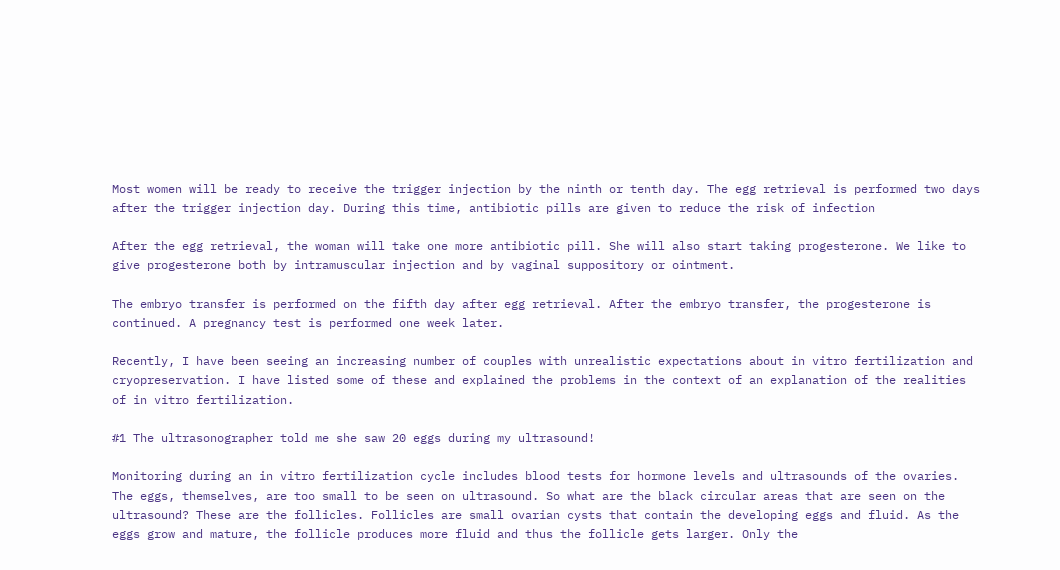Most women will be ready to receive the trigger injection by the ninth or tenth day. The egg retrieval is performed two days after the trigger injection day. During this time, antibiotic pills are given to reduce the risk of infection

After the egg retrieval, the woman will take one more antibiotic pill. She will also start taking progesterone. We like to give progesterone both by intramuscular injection and by vaginal suppository or ointment.

The embryo transfer is performed on the fifth day after egg retrieval. After the embryo transfer, the progesterone is continued. A pregnancy test is performed one week later.

Recently, I have been seeing an increasing number of couples with unrealistic expectations about in vitro fertilization and cryopreservation. I have listed some of these and explained the problems in the context of an explanation of the realities of in vitro fertilization.

#1 The ultrasonographer told me she saw 20 eggs during my ultrasound!

Monitoring during an in vitro fertilization cycle includes blood tests for hormone levels and ultrasounds of the ovaries. The eggs, themselves, are too small to be seen on ultrasound. So what are the black circular areas that are seen on the ultrasound? These are the follicles. Follicles are small ovarian cysts that contain the developing eggs and fluid. As the eggs grow and mature, the follicle produces more fluid and thus the follicle gets larger. Only the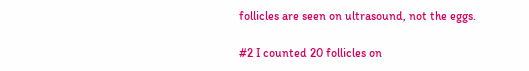follicles are seen on ultrasound, not the eggs.

#2 I counted 20 follicles on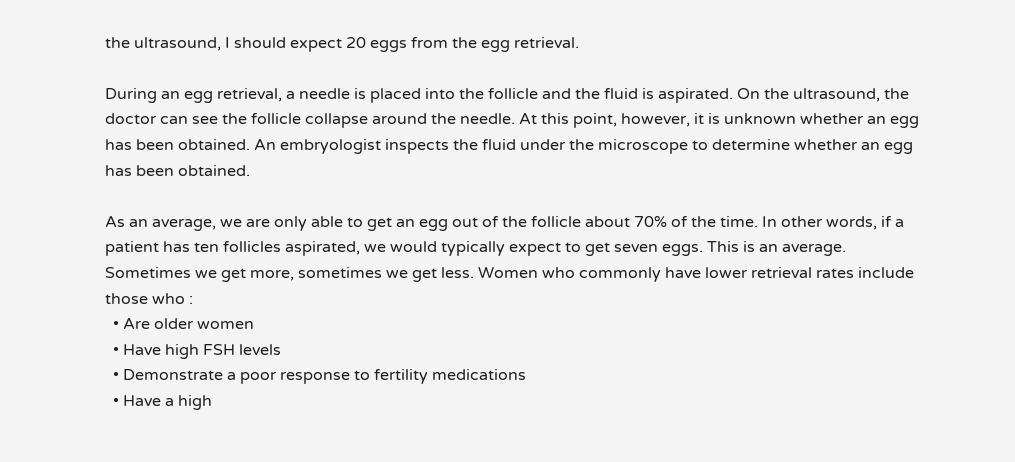the ultrasound, I should expect 20 eggs from the egg retrieval.

During an egg retrieval, a needle is placed into the follicle and the fluid is aspirated. On the ultrasound, the doctor can see the follicle collapse around the needle. At this point, however, it is unknown whether an egg has been obtained. An embryologist inspects the fluid under the microscope to determine whether an egg has been obtained.

As an average, we are only able to get an egg out of the follicle about 70% of the time. In other words, if a patient has ten follicles aspirated, we would typically expect to get seven eggs. This is an average. Sometimes we get more, sometimes we get less. Women who commonly have lower retrieval rates include those who :
  • Are older women
  • Have high FSH levels
  • Demonstrate a poor response to fertility medications
  • Have a high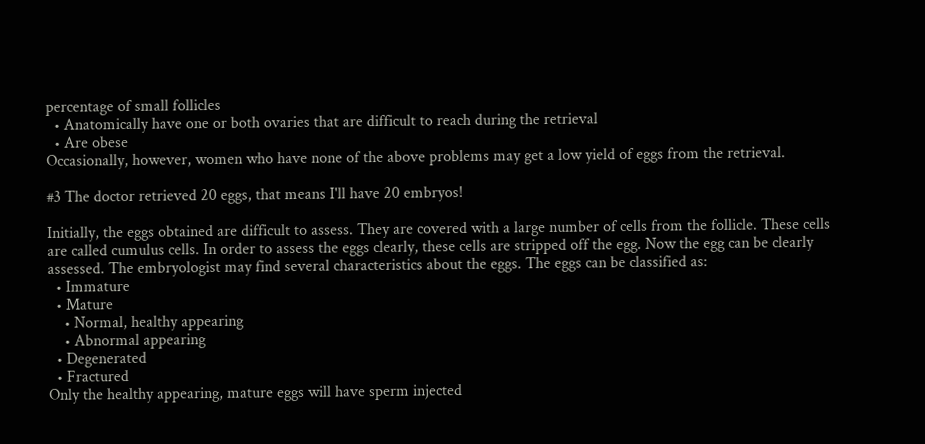percentage of small follicles
  • Anatomically have one or both ovaries that are difficult to reach during the retrieval
  • Are obese
Occasionally, however, women who have none of the above problems may get a low yield of eggs from the retrieval.

#3 The doctor retrieved 20 eggs, that means I'll have 20 embryos!

Initially, the eggs obtained are difficult to assess. They are covered with a large number of cells from the follicle. These cells are called cumulus cells. In order to assess the eggs clearly, these cells are stripped off the egg. Now the egg can be clearly assessed. The embryologist may find several characteristics about the eggs. The eggs can be classified as:
  • Immature
  • Mature
    • Normal, healthy appearing
    • Abnormal appearing
  • Degenerated
  • Fractured
Only the healthy appearing, mature eggs will have sperm injected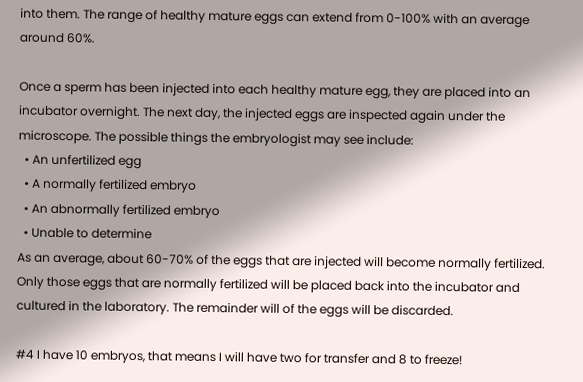into them. The range of healthy mature eggs can extend from 0-100% with an average around 60%.

Once a sperm has been injected into each healthy mature egg, they are placed into an incubator overnight. The next day, the injected eggs are inspected again under the microscope. The possible things the embryologist may see include:
  • An unfertilized egg
  • A normally fertilized embryo
  • An abnormally fertilized embryo
  • Unable to determine
As an average, about 60-70% of the eggs that are injected will become normally fertilized. Only those eggs that are normally fertilized will be placed back into the incubator and cultured in the laboratory. The remainder will of the eggs will be discarded.

#4 I have 10 embryos, that means I will have two for transfer and 8 to freeze!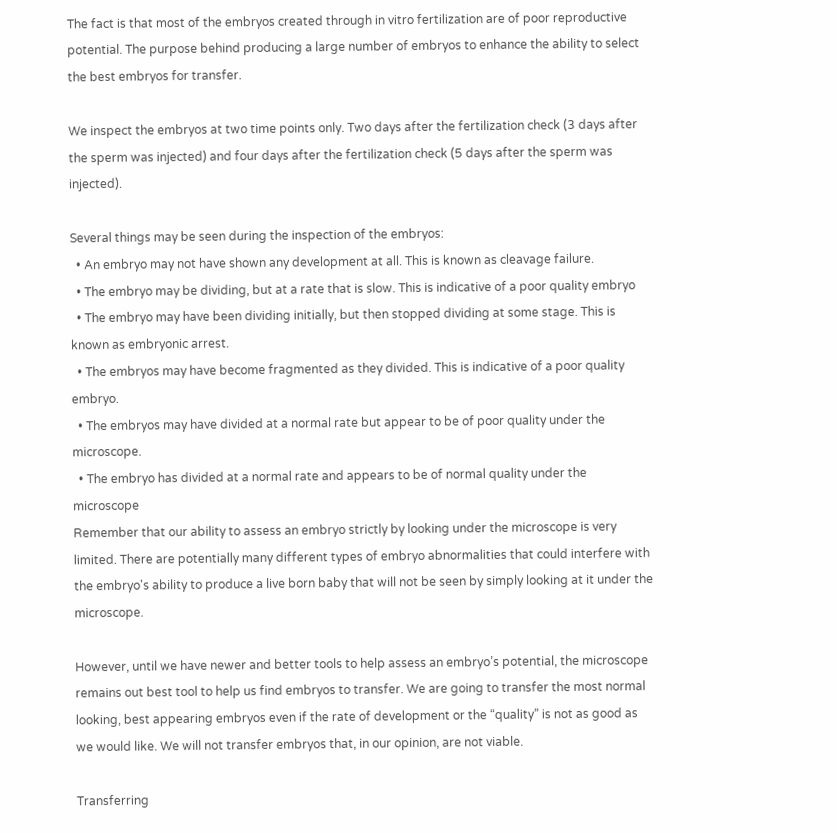The fact is that most of the embryos created through in vitro fertilization are of poor reproductive potential. The purpose behind producing a large number of embryos to enhance the ability to select the best embryos for transfer.

We inspect the embryos at two time points only. Two days after the fertilization check (3 days after the sperm was injected) and four days after the fertilization check (5 days after the sperm was injected).

Several things may be seen during the inspection of the embryos:
  • An embryo may not have shown any development at all. This is known as cleavage failure.
  • The embryo may be dividing, but at a rate that is slow. This is indicative of a poor quality embryo
  • The embryo may have been dividing initially, but then stopped dividing at some stage. This is known as embryonic arrest.
  • The embryos may have become fragmented as they divided. This is indicative of a poor quality embryo.
  • The embryos may have divided at a normal rate but appear to be of poor quality under the microscope.
  • The embryo has divided at a normal rate and appears to be of normal quality under the microscope
Remember that our ability to assess an embryo strictly by looking under the microscope is very limited. There are potentially many different types of embryo abnormalities that could interfere with the embryo's ability to produce a live born baby that will not be seen by simply looking at it under the microscope.

However, until we have newer and better tools to help assess an embryo’s potential, the microscope remains out best tool to help us find embryos to transfer. We are going to transfer the most normal looking, best appearing embryos even if the rate of development or the “quality” is not as good as we would like. We will not transfer embryos that, in our opinion, are not viable.

Transferring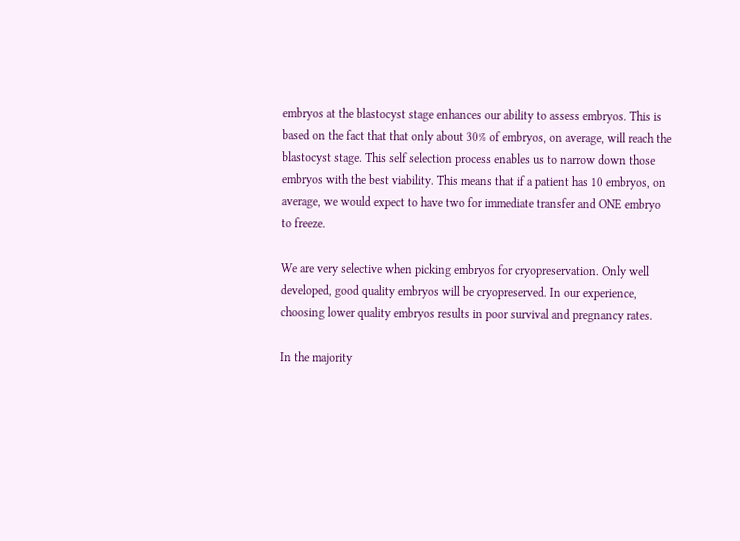embryos at the blastocyst stage enhances our ability to assess embryos. This is based on the fact that that only about 30% of embryos, on average, will reach the blastocyst stage. This self selection process enables us to narrow down those embryos with the best viability. This means that if a patient has 10 embryos, on average, we would expect to have two for immediate transfer and ONE embryo to freeze.

We are very selective when picking embryos for cryopreservation. Only well developed, good quality embryos will be cryopreserved. In our experience, choosing lower quality embryos results in poor survival and pregnancy rates.

In the majority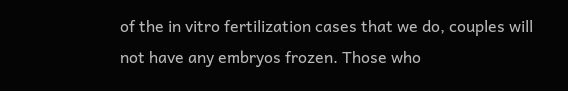of the in vitro fertilization cases that we do, couples will not have any embryos frozen. Those who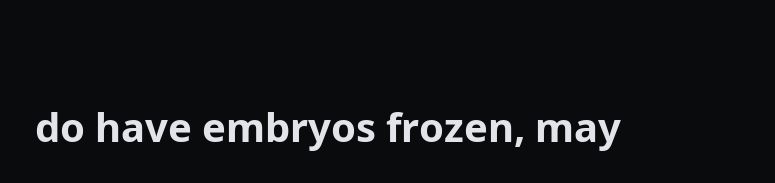do have embryos frozen, may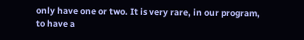only have one or two. It is very rare, in our program, to have a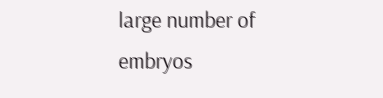large number of embryos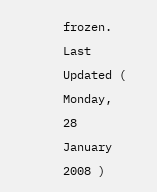frozen.
Last Updated ( Monday, 28 January 2008 )